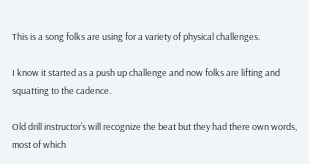This is a song folks are using for a variety of physical challenges.

I know it started as a push up challenge and now folks are lifting and squatting to the cadence.

Old drill instructor’s will recognize the beat but they had there own words, most of which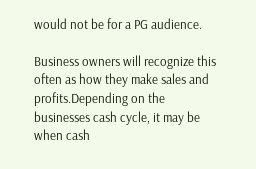would not be for a PG audience.

Business owners will recognize this often as how they make sales and profits.Depending on the businesses cash cycle, it may be when cash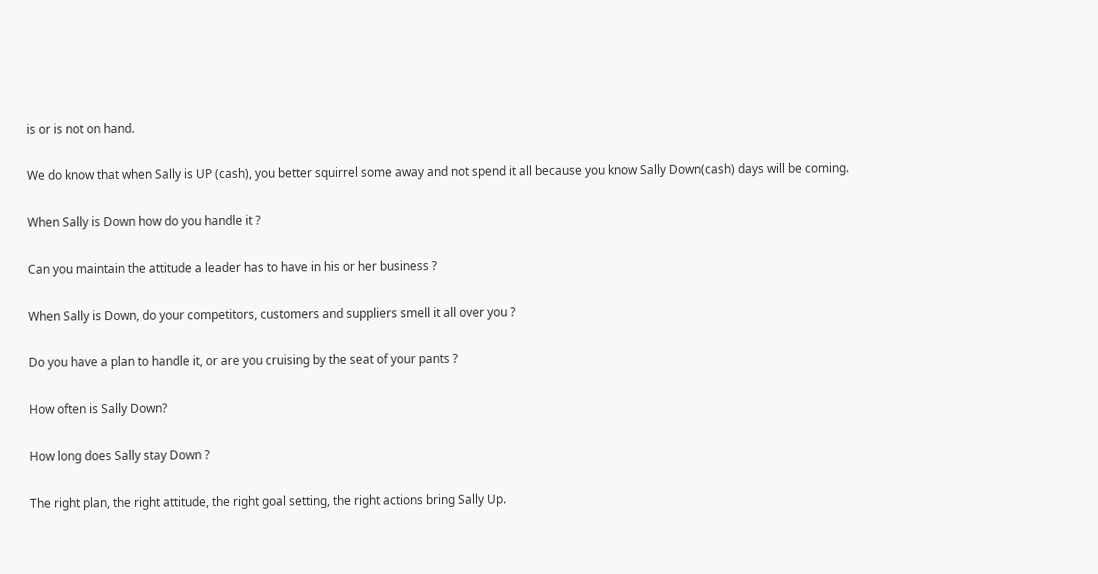is or is not on hand.

We do know that when Sally is UP (cash), you better squirrel some away and not spend it all because you know Sally Down(cash) days will be coming.

When Sally is Down how do you handle it ?

Can you maintain the attitude a leader has to have in his or her business ?

When Sally is Down, do your competitors, customers and suppliers smell it all over you ?

Do you have a plan to handle it, or are you cruising by the seat of your pants ?

How often is Sally Down?

How long does Sally stay Down ?

The right plan, the right attitude, the right goal setting, the right actions bring Sally Up.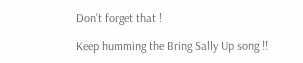Don’t forget that !

Keep humming the Bring Sally Up song !!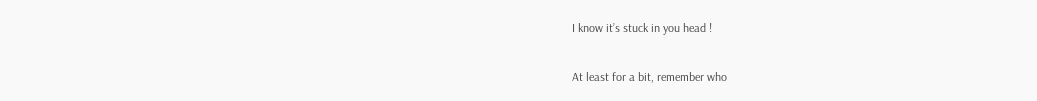I know it’s stuck in you head !

At least for a bit, remember who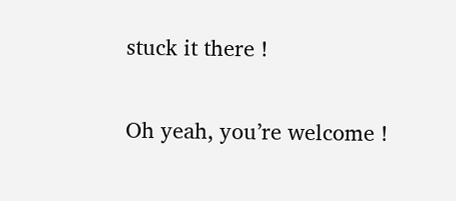stuck it there !

Oh yeah, you’re welcome !